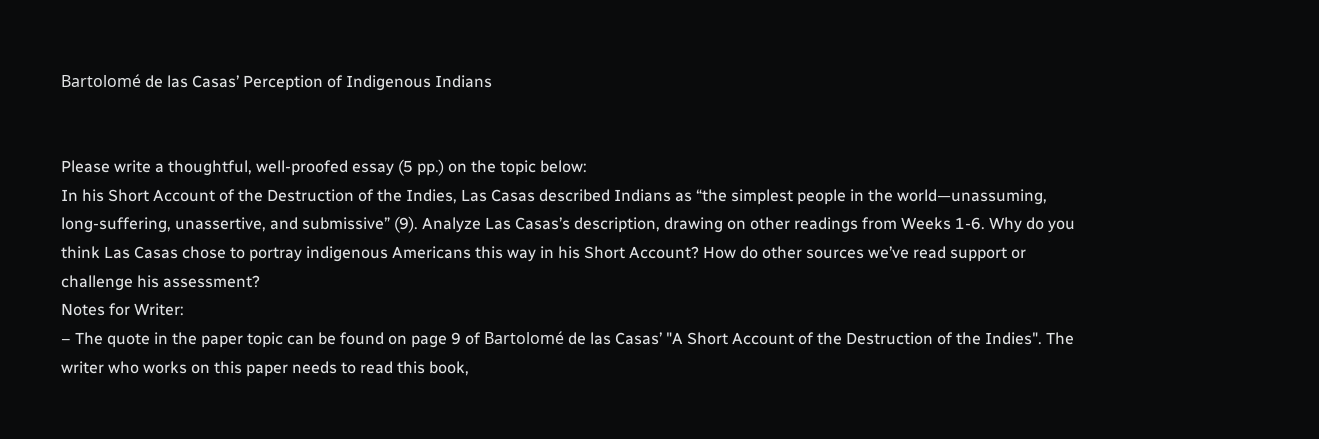Bartolomé de las Casas’ Perception of Indigenous Indians


Please write a thoughtful, well-proofed essay (5 pp.) on the topic below:
In his Short Account of the Destruction of the Indies, Las Casas described Indians as “the simplest people in the world—unassuming, long-suffering, unassertive, and submissive” (9). Analyze Las Casas’s description, drawing on other readings from Weeks 1-6. Why do you think Las Casas chose to portray indigenous Americans this way in his Short Account? How do other sources we’ve read support or challenge his assessment?
Notes for Writer:
– The quote in the paper topic can be found on page 9 of Bartolomé de las Casas’ "A Short Account of the Destruction of the Indies". The writer who works on this paper needs to read this book,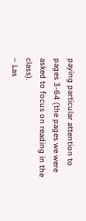paying particular attention to pages 3-64 (the pages we were asked to focus on reading in the class).
– Las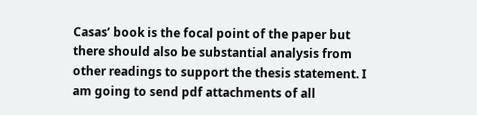Casas’ book is the focal point of the paper but there should also be substantial analysis from other readings to support the thesis statement. I am going to send pdf attachments of all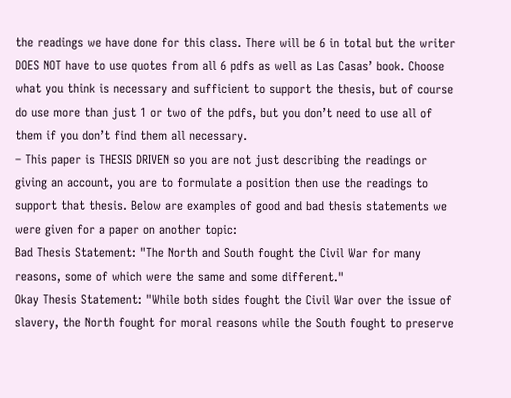the readings we have done for this class. There will be 6 in total but the writer DOES NOT have to use quotes from all 6 pdfs as well as Las Casas’ book. Choose what you think is necessary and sufficient to support the thesis, but of course do use more than just 1 or two of the pdfs, but you don’t need to use all of them if you don’t find them all necessary.
– This paper is THESIS DRIVEN so you are not just describing the readings or giving an account, you are to formulate a position then use the readings to support that thesis. Below are examples of good and bad thesis statements we were given for a paper on another topic:
Bad Thesis Statement: "The North and South fought the Civil War for many reasons, some of which were the same and some different."
Okay Thesis Statement: "While both sides fought the Civil War over the issue of slavery, the North fought for moral reasons while the South fought to preserve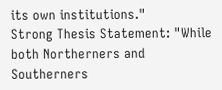its own institutions."
Strong Thesis Statement: "While both Northerners and Southerners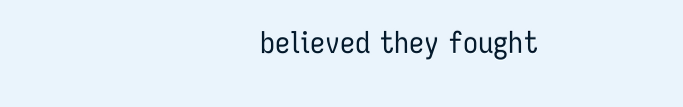believed they fought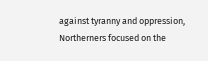against tyranny and oppression, Northerners focused on the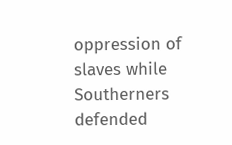oppression of slaves while Southerners defended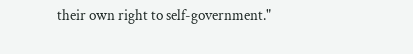their own right to self-government."